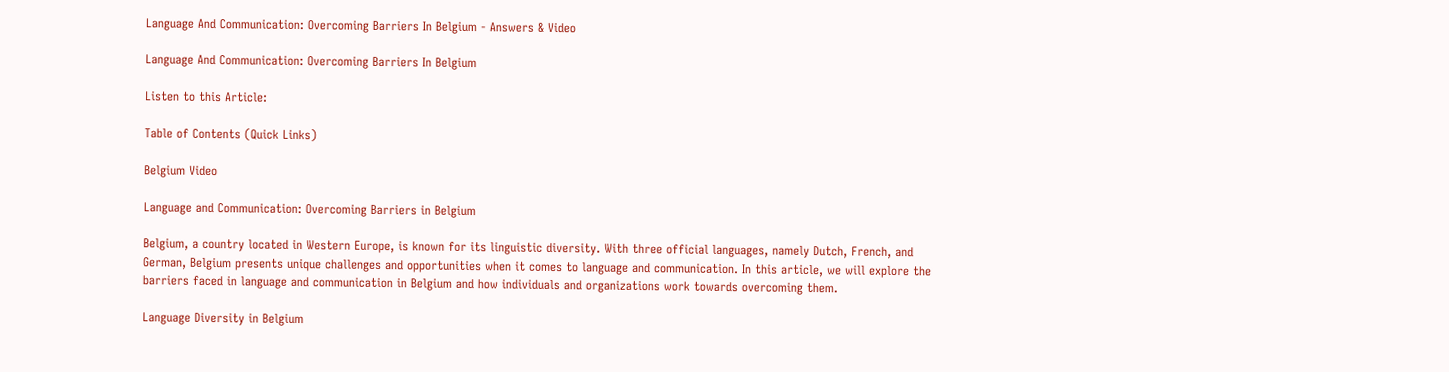Language And Communication: Overcoming Barriers In Belgium - Answers & Video

Language And Communication: Overcoming Barriers In Belgium

Listen to this Article:

Table of Contents (Quick Links)

Belgium Video

Language and Communication: Overcoming Barriers in Belgium

Belgium, a country located in Western Europe, is known for its linguistic diversity. With three official languages, namely Dutch, French, and German, Belgium presents unique challenges and opportunities when it comes to language and communication. In this article, we will explore the barriers faced in language and communication in Belgium and how individuals and organizations work towards overcoming them.

Language Diversity in Belgium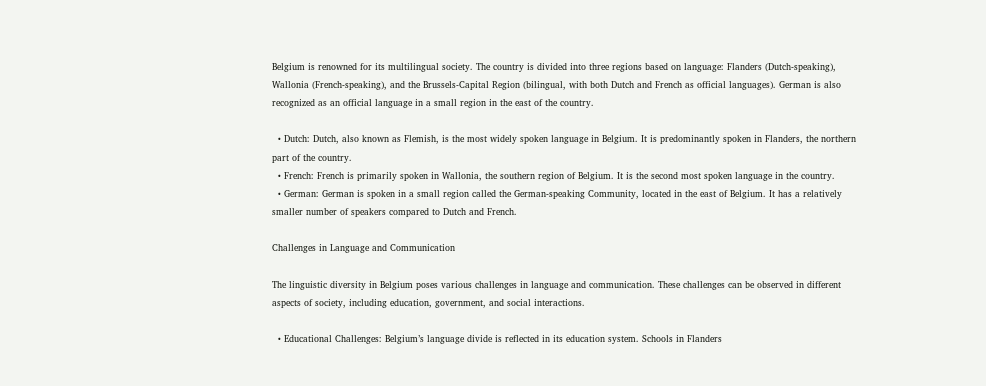Belgium is renowned for its multilingual society. The country is divided into three regions based on language: Flanders (Dutch-speaking), Wallonia (French-speaking), and the Brussels-Capital Region (bilingual, with both Dutch and French as official languages). German is also recognized as an official language in a small region in the east of the country.

  • Dutch: Dutch, also known as Flemish, is the most widely spoken language in Belgium. It is predominantly spoken in Flanders, the northern part of the country.
  • French: French is primarily spoken in Wallonia, the southern region of Belgium. It is the second most spoken language in the country.
  • German: German is spoken in a small region called the German-speaking Community, located in the east of Belgium. It has a relatively smaller number of speakers compared to Dutch and French.

Challenges in Language and Communication

The linguistic diversity in Belgium poses various challenges in language and communication. These challenges can be observed in different aspects of society, including education, government, and social interactions.

  • Educational Challenges: Belgium’s language divide is reflected in its education system. Schools in Flanders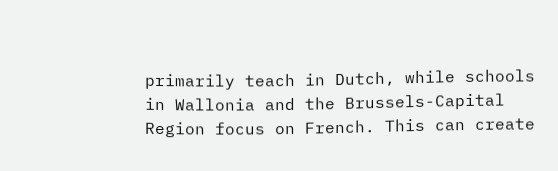primarily teach in Dutch, while schools in Wallonia and the Brussels-Capital Region focus on French. This can create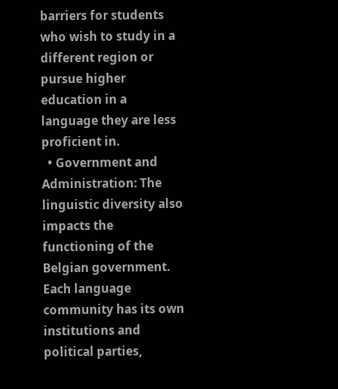barriers for students who wish to study in a different region or pursue higher education in a language they are less proficient in.
  • Government and Administration: The linguistic diversity also impacts the functioning of the Belgian government. Each language community has its own institutions and political parties,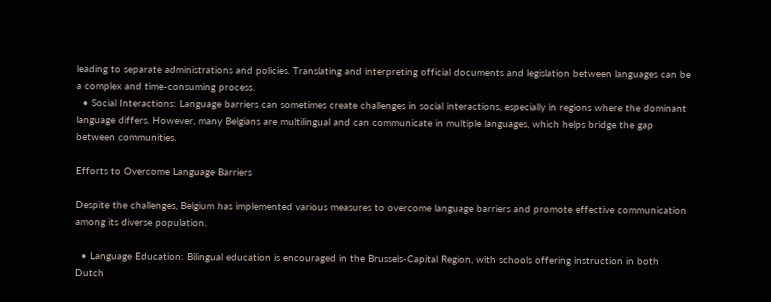leading to separate administrations and policies. Translating and interpreting official documents and legislation between languages can be a complex and time-consuming process.
  • Social Interactions: Language barriers can sometimes create challenges in social interactions, especially in regions where the dominant language differs. However, many Belgians are multilingual and can communicate in multiple languages, which helps bridge the gap between communities.

Efforts to Overcome Language Barriers

Despite the challenges, Belgium has implemented various measures to overcome language barriers and promote effective communication among its diverse population.

  • Language Education: Bilingual education is encouraged in the Brussels-Capital Region, with schools offering instruction in both Dutch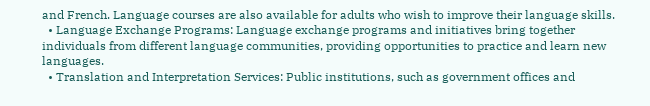and French. Language courses are also available for adults who wish to improve their language skills.
  • Language Exchange Programs: Language exchange programs and initiatives bring together individuals from different language communities, providing opportunities to practice and learn new languages.
  • Translation and Interpretation Services: Public institutions, such as government offices and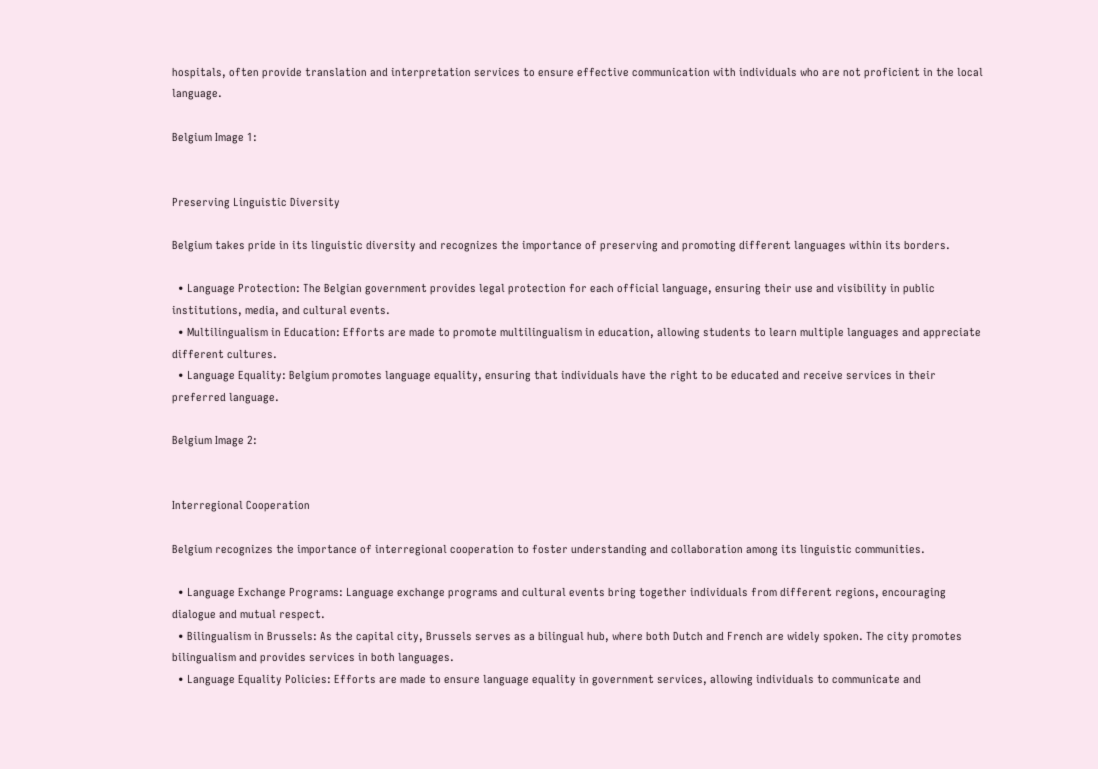hospitals, often provide translation and interpretation services to ensure effective communication with individuals who are not proficient in the local language.

Belgium Image 1:


Preserving Linguistic Diversity

Belgium takes pride in its linguistic diversity and recognizes the importance of preserving and promoting different languages within its borders.

  • Language Protection: The Belgian government provides legal protection for each official language, ensuring their use and visibility in public institutions, media, and cultural events.
  • Multilingualism in Education: Efforts are made to promote multilingualism in education, allowing students to learn multiple languages and appreciate different cultures.
  • Language Equality: Belgium promotes language equality, ensuring that individuals have the right to be educated and receive services in their preferred language.

Belgium Image 2:


Interregional Cooperation

Belgium recognizes the importance of interregional cooperation to foster understanding and collaboration among its linguistic communities.

  • Language Exchange Programs: Language exchange programs and cultural events bring together individuals from different regions, encouraging dialogue and mutual respect.
  • Bilingualism in Brussels: As the capital city, Brussels serves as a bilingual hub, where both Dutch and French are widely spoken. The city promotes bilingualism and provides services in both languages.
  • Language Equality Policies: Efforts are made to ensure language equality in government services, allowing individuals to communicate and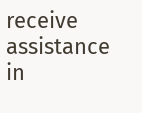receive assistance in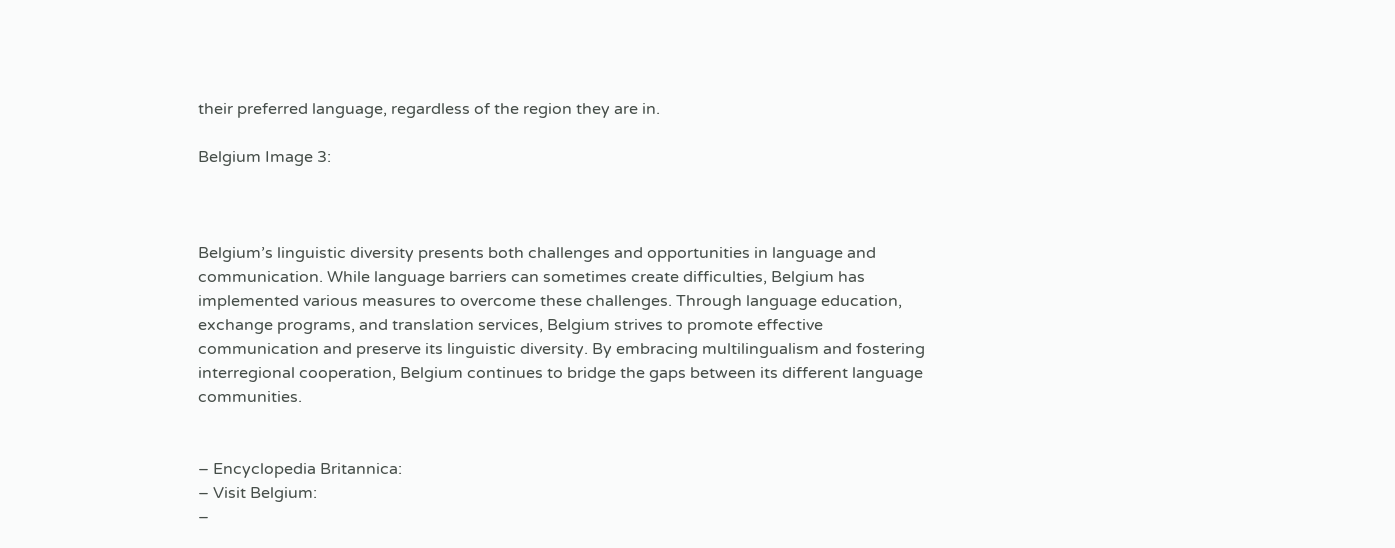their preferred language, regardless of the region they are in.

Belgium Image 3:



Belgium’s linguistic diversity presents both challenges and opportunities in language and communication. While language barriers can sometimes create difficulties, Belgium has implemented various measures to overcome these challenges. Through language education, exchange programs, and translation services, Belgium strives to promote effective communication and preserve its linguistic diversity. By embracing multilingualism and fostering interregional cooperation, Belgium continues to bridge the gaps between its different language communities.


– Encyclopedia Britannica:
– Visit Belgium:
–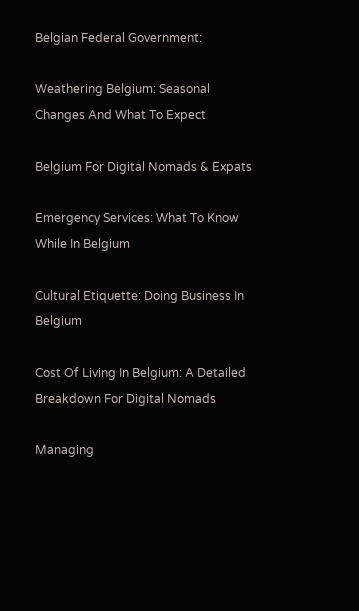Belgian Federal Government:

Weathering Belgium: Seasonal Changes And What To Expect

Belgium For Digital Nomads & Expats

Emergency Services: What To Know While In Belgium

Cultural Etiquette: Doing Business In Belgium

Cost Of Living In Belgium: A Detailed Breakdown For Digital Nomads

Managing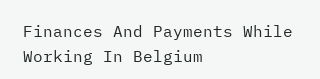Finances And Payments While Working In Belgium